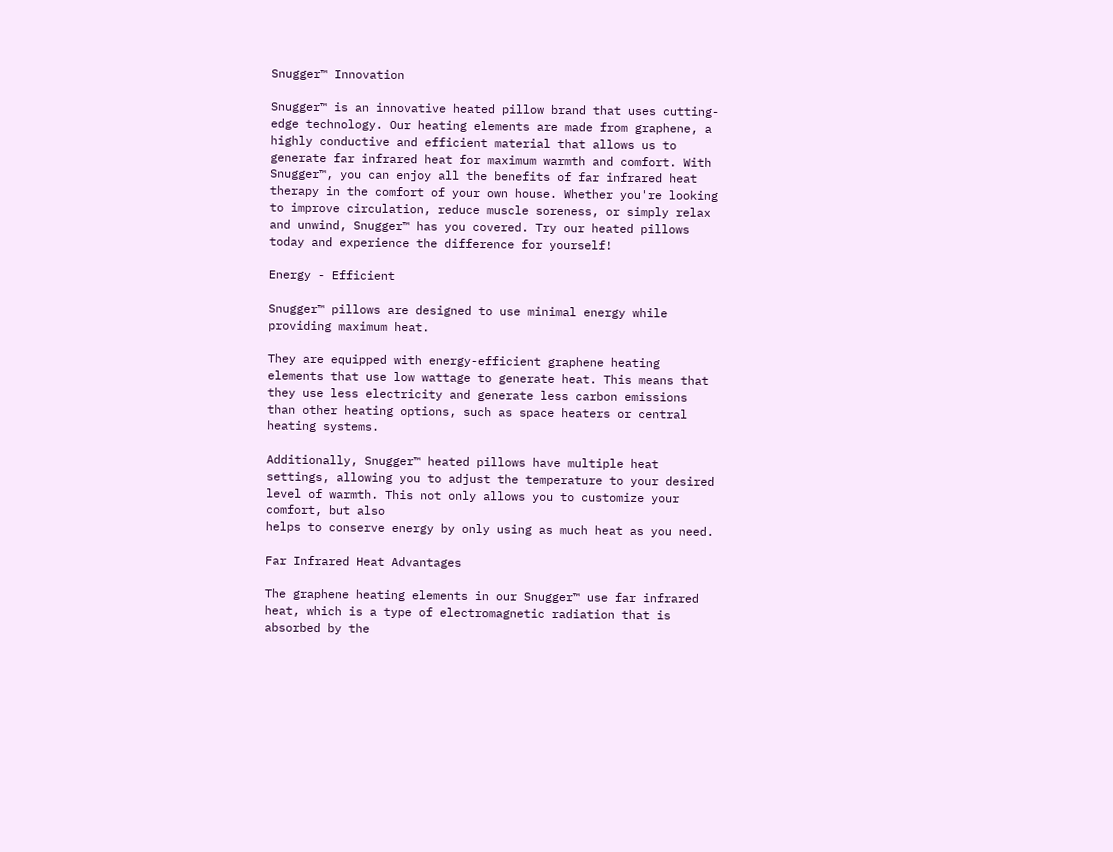Snugger™ Innovation

Snugger™ is an innovative heated pillow brand that uses cutting-edge technology. Our heating elements are made from graphene, a highly conductive and efficient material that allows us to generate far infrared heat for maximum warmth and comfort. With Snugger™, you can enjoy all the benefits of far infrared heat therapy in the comfort of your own house. Whether you're looking to improve circulation, reduce muscle soreness, or simply relax and unwind, Snugger™ has you covered. Try our heated pillows today and experience the difference for yourself!

Energy - Efficient

Snugger™ pillows are designed to use minimal energy while providing maximum heat.

They are equipped with energy-efficient graphene heating elements that use low wattage to generate heat. This means that they use less electricity and generate less carbon emissions than other heating options, such as space heaters or central heating systems.

Additionally, Snugger™ heated pillows have multiple heat settings, allowing you to adjust the temperature to your desired level of warmth. This not only allows you to customize your comfort, but also
helps to conserve energy by only using as much heat as you need.

Far Infrared Heat Advantages

The graphene heating elements in our Snugger™ use far infrared heat, which is a type of electromagnetic radiation that is absorbed by the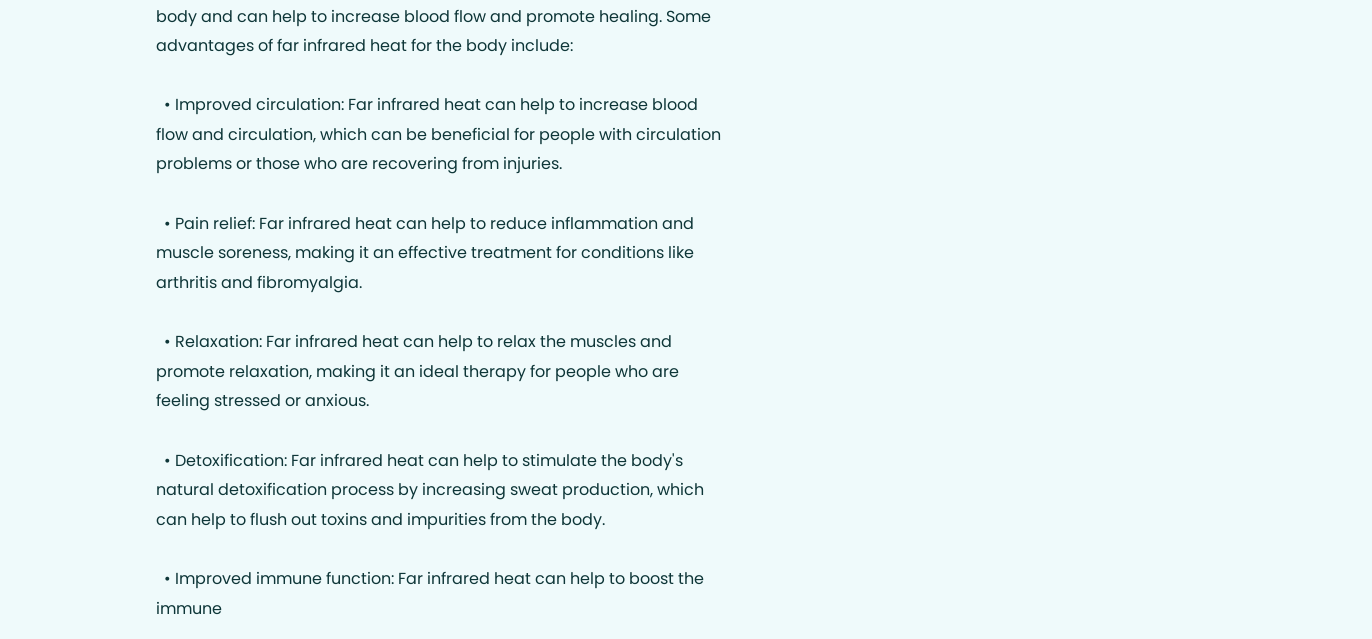body and can help to increase blood flow and promote healing. Some advantages of far infrared heat for the body include:

  • Improved circulation: Far infrared heat can help to increase blood flow and circulation, which can be beneficial for people with circulation problems or those who are recovering from injuries.

  • Pain relief: Far infrared heat can help to reduce inflammation and muscle soreness, making it an effective treatment for conditions like arthritis and fibromyalgia.

  • Relaxation: Far infrared heat can help to relax the muscles and promote relaxation, making it an ideal therapy for people who are feeling stressed or anxious.

  • Detoxification: Far infrared heat can help to stimulate the body's natural detoxification process by increasing sweat production, which can help to flush out toxins and impurities from the body.

  • Improved immune function: Far infrared heat can help to boost the immune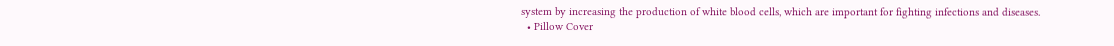system by increasing the production of white blood cells, which are important for fighting infections and diseases.
  • Pillow Cover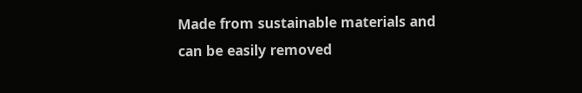Made from sustainable materials and can be easily removed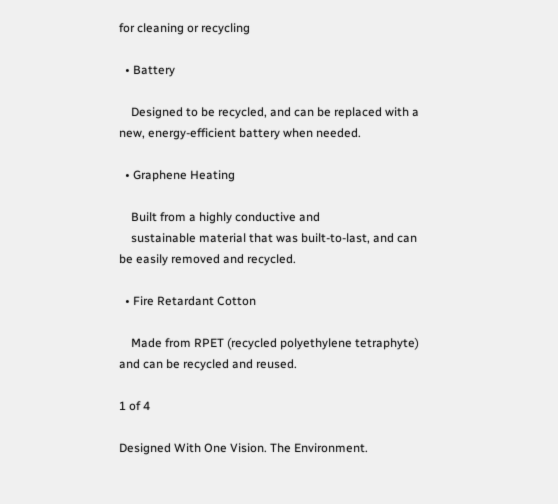for cleaning or recycling

  • Battery

    Designed to be recycled, and can be replaced with a new, energy-efficient battery when needed.

  • Graphene Heating

    Built from a highly conductive and
    sustainable material that was built-to-last, and can be easily removed and recycled.

  • Fire Retardant Cotton

    Made from RPET (recycled polyethylene tetraphyte) and can be recycled and reused.

1 of 4

Designed With One Vision. The Environment.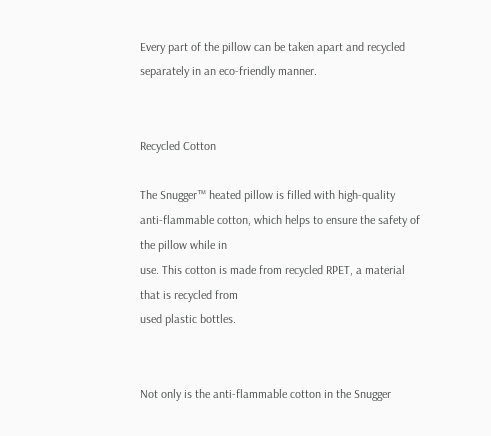Every part of the pillow can be taken apart and recycled separately in an eco-friendly manner.


Recycled Cotton

The Snugger™ heated pillow is filled with high-quality
anti-flammable cotton, which helps to ensure the safety of the pillow while in
use. This cotton is made from recycled RPET, a material that is recycled from
used plastic bottles.


Not only is the anti-flammable cotton in the Snugger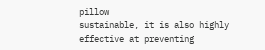pillow
sustainable, it is also highly effective at preventing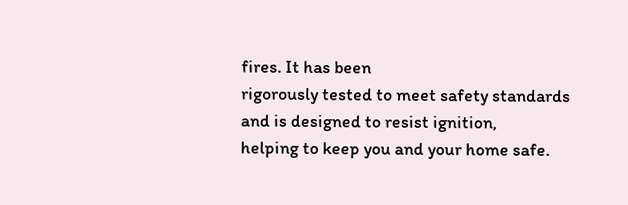fires. It has been
rigorously tested to meet safety standards and is designed to resist ignition,
helping to keep you and your home safe.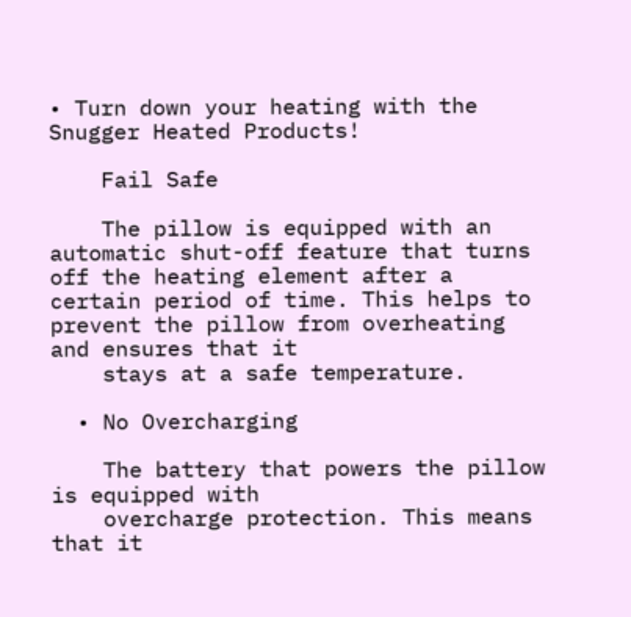• Turn down your heating with the Snugger Heated Products!

    Fail Safe

    The pillow is equipped with an automatic shut-off feature that turns off the heating element after a certain period of time. This helps to prevent the pillow from overheating and ensures that it
    stays at a safe temperature.

  • No Overcharging

    The battery that powers the pillow is equipped with
    overcharge protection. This means that it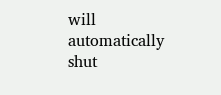will automatically shut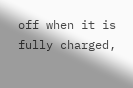off when it is fully charged,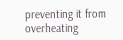preventing it from overheating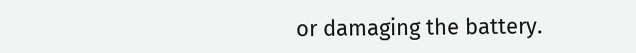or damaging the battery.